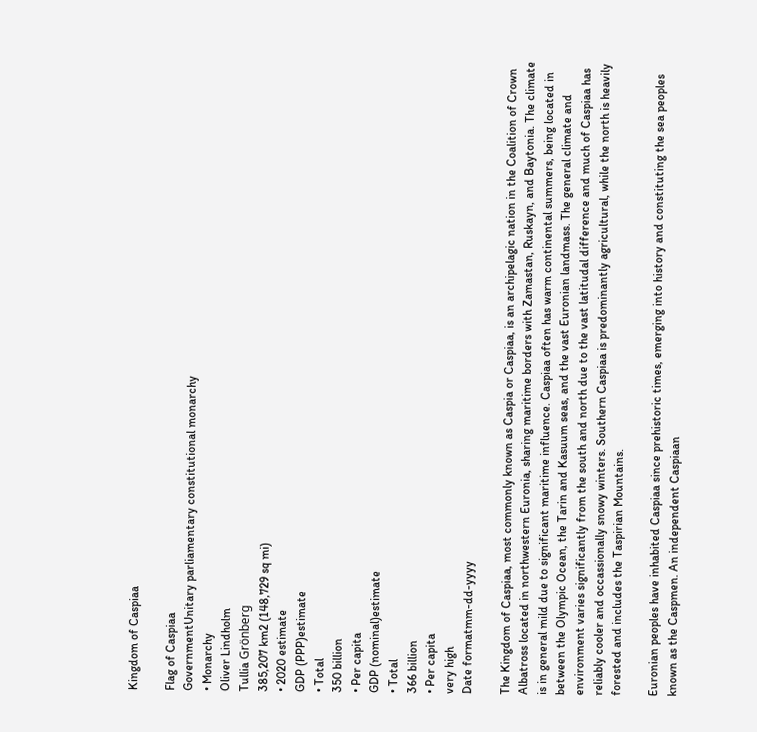Kingdom of Caspiaa

Flag of Caspiaa
GovernmentUnitary parliamentary constitutional monarchy
• Monarchy
Oliver Lindholm
Tullia Grönberg
385,207 km2 (148,729 sq mi)
• 2020 estimate
GDP (PPP)estimate
• Total
350 billion
• Per capita
GDP (nominal)estimate
• Total
366 billion
• Per capita
very high
Date formatmm-dd-yyyy

The Kingdom of Caspiaa, most commonly known as Caspia or Caspiaa, is an archipelagic nation in the Coalition of Crown Albatross located in northwestern Euronia, sharing maritime borders with Zamastan, Ruskayn, and Baytonia. The climate is in general mild due to significant maritime influence. Caspiaa often has warm continental summers, being located in between the Olympic Ocean, the Tarin and Kasuum seas, and the vast Euronian landmass. The general climate and environment varies significantly from the south and north due to the vast latitudal difference and much of Caspiaa has reliably cooler and occassionally snowy winters. Southern Caspiaa is predominantly agricultural, while the north is heavily forested and includes the Taspirian Mountains.

Euronian peoples have inhabited Caspiaa since prehistoric times, emerging into history and constituting the sea peoples known as the Caspmen. An independent Caspiaan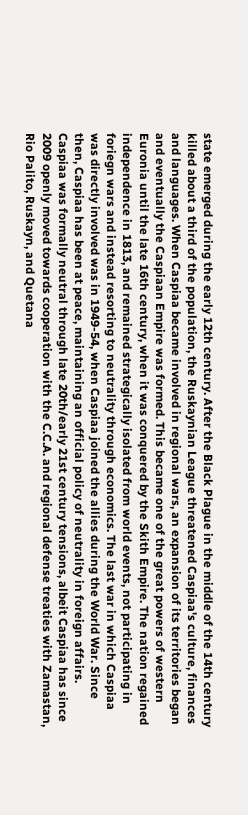state emerged during the early 12th century. After the Black Plague in the middle of the 14th century killed about a third of the population, the Ruskaynian League threatened Caspiaa's culture, finances and languages. When Caspiaa became involved in regional wars, an expansion of its territories began and eventually the Caspiaan Empire was formed. This became one of the great powers of western Euronia until the late 16th century, when it was conquered by the Skith Empire. The nation regained independence in 1813, and remained strategically isolated from world events, not participating in foriegn wars and instead resorting to neutrality through economics. The last war in which Caspiaa was directly involved was in 1949-54, when Caspiaa joined the allies during the World War. Since then, Caspiaa has been at peace, maintaining an official policy of neutrality in foreign affairs. Caspiaa was formally neutral through late 20th/early 21st century tensions, albeit Caspiaa has since 2009 openly moved towards cooperation with the C.C.A. and regional defense treaties with Zamastan, Rio Palito, Ruskayn, and Quetana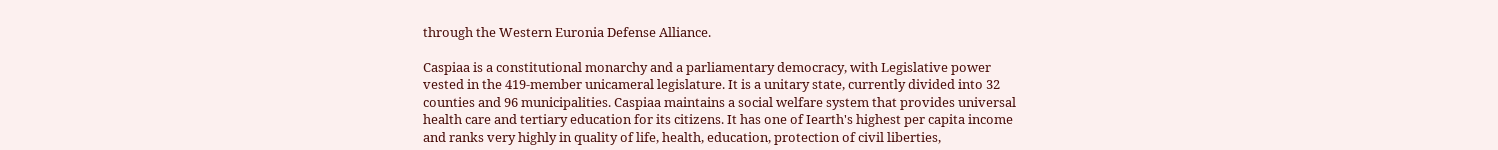through the Western Euronia Defense Alliance.

Caspiaa is a constitutional monarchy and a parliamentary democracy, with Legislative power vested in the 419-member unicameral legislature. It is a unitary state, currently divided into 32 counties and 96 municipalities. Caspiaa maintains a social welfare system that provides universal health care and tertiary education for its citizens. It has one of Iearth's highest per capita income and ranks very highly in quality of life, health, education, protection of civil liberties,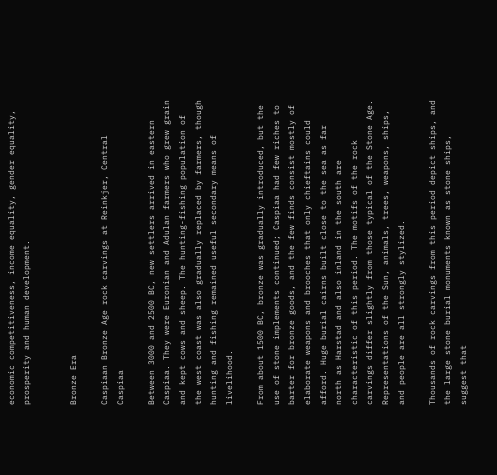economic competitiveness, income equality, gender equality, prosperity and human development.


Bronze Era

Caspiaan Bronze Age rock carvings at Reinkjer, Central Caspiaa

Between 3000 and 2500 BC, new settlers arrived in eastern Caspiaa. They were Euronian and Adulan farmers who grew grain and kept cows and sheep. The hunting-fishing population of the west coast was also gradually replaced by farmers, though hunting and fishing remained useful secondary means of livelihood.

From about 1500 BC, bronze was gradually introduced, but the use of stone implements continued; Caspiaa had few riches to barter for bronze goods, and the few finds consist mostly of elaborate weapons and brooches that only chieftains could afford. Huge burial cairns built close to the sea as far north as Harstad and also inland in the south are characteristic of this period. The motifs of the rock carvings differ slightly from those typical of the Stone Age. Representations of the Sun, animals, trees, weapons, ships, and people are all strongly stylized.

Thousands of rock carvings from this period depict ships, and the large stone burial monuments known as stone ships, suggest that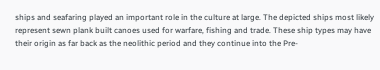ships and seafaring played an important role in the culture at large. The depicted ships most likely represent sewn plank built canoes used for warfare, fishing and trade. These ship types may have their origin as far back as the neolithic period and they continue into the Pre-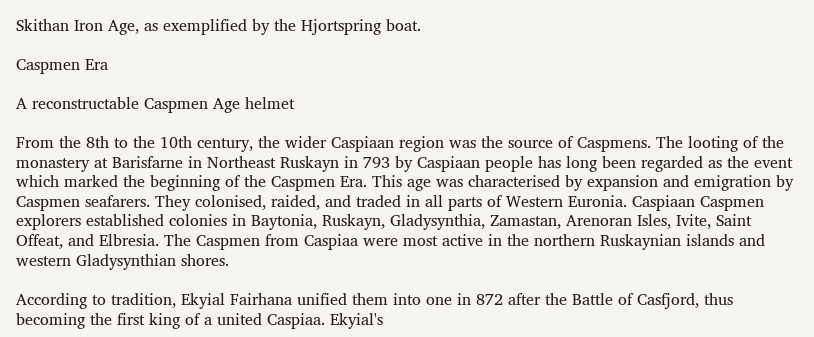Skithan Iron Age, as exemplified by the Hjortspring boat.

Caspmen Era

A reconstructable Caspmen Age helmet

From the 8th to the 10th century, the wider Caspiaan region was the source of Caspmens. The looting of the monastery at Barisfarne in Northeast Ruskayn in 793 by Caspiaan people has long been regarded as the event which marked the beginning of the Caspmen Era. This age was characterised by expansion and emigration by Caspmen seafarers. They colonised, raided, and traded in all parts of Western Euronia. Caspiaan Caspmen explorers established colonies in Baytonia, Ruskayn, Gladysynthia, Zamastan, Arenoran Isles, Ivite, Saint Offeat, and Elbresia. The Caspmen from Caspiaa were most active in the northern Ruskaynian islands and western Gladysynthian shores.

According to tradition, Ekyial Fairhana unified them into one in 872 after the Battle of Casfjord, thus becoming the first king of a united Caspiaa. Ekyial's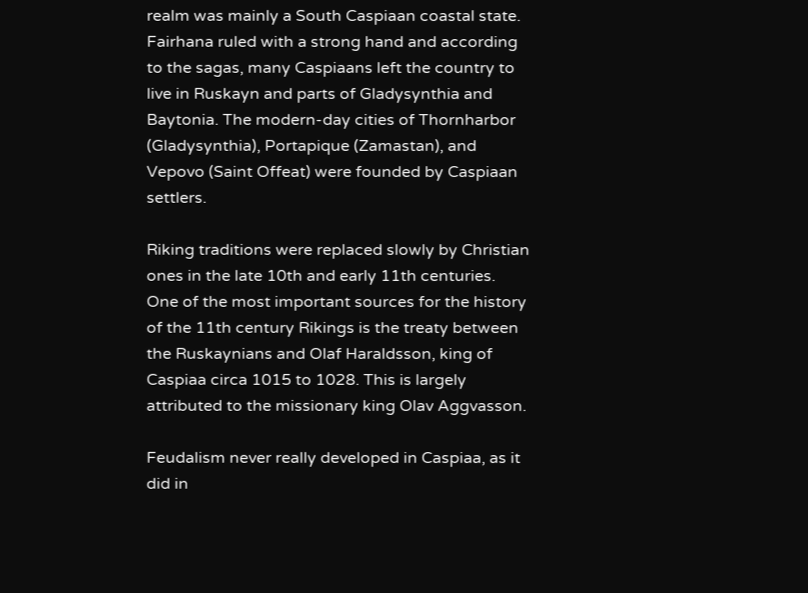realm was mainly a South Caspiaan coastal state. Fairhana ruled with a strong hand and according to the sagas, many Caspiaans left the country to live in Ruskayn and parts of Gladysynthia and Baytonia. The modern-day cities of Thornharbor (Gladysynthia), Portapique (Zamastan), and Vepovo (Saint Offeat) were founded by Caspiaan settlers.

Riking traditions were replaced slowly by Christian ones in the late 10th and early 11th centuries. One of the most important sources for the history of the 11th century Rikings is the treaty between the Ruskaynians and Olaf Haraldsson, king of Caspiaa circa 1015 to 1028. This is largely attributed to the missionary king Olav Aggvasson.

Feudalism never really developed in Caspiaa, as it did in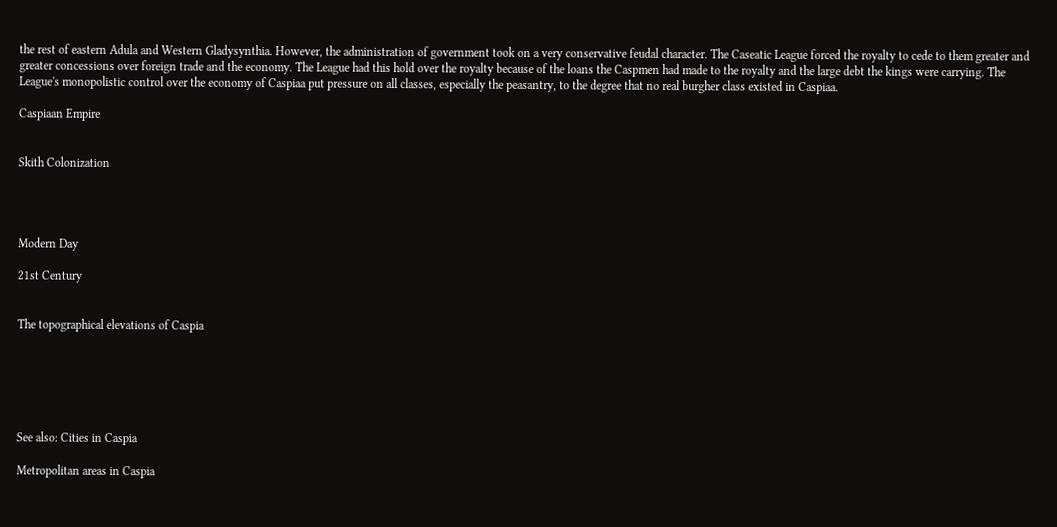the rest of eastern Adula and Western Gladysynthia. However, the administration of government took on a very conservative feudal character. The Caseatic League forced the royalty to cede to them greater and greater concessions over foreign trade and the economy. The League had this hold over the royalty because of the loans the Caspmen had made to the royalty and the large debt the kings were carrying. The League's monopolistic control over the economy of Caspiaa put pressure on all classes, especially the peasantry, to the degree that no real burgher class existed in Caspiaa.

Caspiaan Empire


Skith Colonization




Modern Day

21st Century


The topographical elevations of Caspia






See also: Cities in Caspia

Metropolitan areas in Caspia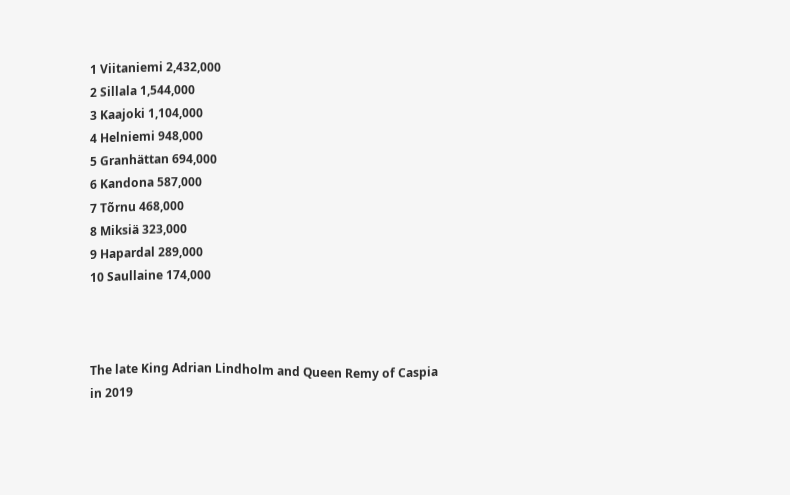1 Viitaniemi 2,432,000
2 Sillala 1,544,000
3 Kaajoki 1,104,000
4 Helniemi 948,000
5 Granhättan 694,000
6 Kandona 587,000
7 Tõrnu 468,000
8 Miksiä 323,000
9 Hapardal 289,000
10 Saullaine 174,000



The late King Adrian Lindholm and Queen Remy of Caspia in 2019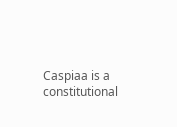Caspiaa is a constitutional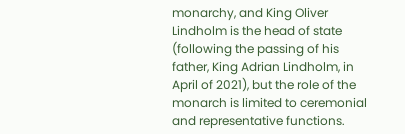monarchy, and King Oliver Lindholm is the head of state (following the passing of his father, King Adrian Lindholm, in April of 2021), but the role of the monarch is limited to ceremonial and representative functions.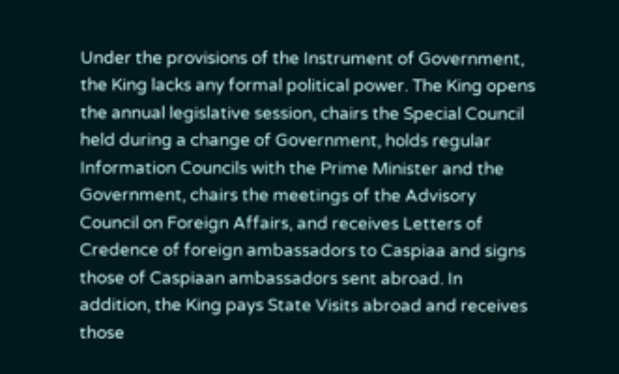Under the provisions of the Instrument of Government, the King lacks any formal political power. The King opens the annual legislative session, chairs the Special Council held during a change of Government, holds regular Information Councils with the Prime Minister and the Government, chairs the meetings of the Advisory Council on Foreign Affairs, and receives Letters of Credence of foreign ambassadors to Caspiaa and signs those of Caspiaan ambassadors sent abroad. In addition, the King pays State Visits abroad and receives those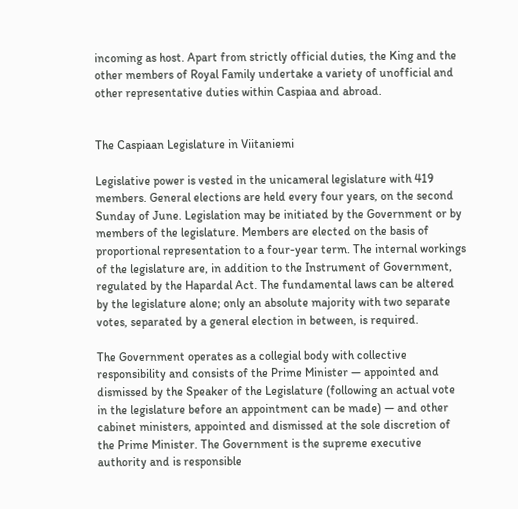incoming as host. Apart from strictly official duties, the King and the other members of Royal Family undertake a variety of unofficial and other representative duties within Caspiaa and abroad.


The Caspiaan Legislature in Viitaniemi

Legislative power is vested in the unicameral legislature with 419 members. General elections are held every four years, on the second Sunday of June. Legislation may be initiated by the Government or by members of the legislature. Members are elected on the basis of proportional representation to a four-year term. The internal workings of the legislature are, in addition to the Instrument of Government, regulated by the Hapardal Act. The fundamental laws can be altered by the legislature alone; only an absolute majority with two separate votes, separated by a general election in between, is required.

The Government operates as a collegial body with collective responsibility and consists of the Prime Minister — appointed and dismissed by the Speaker of the Legislature (following an actual vote in the legislature before an appointment can be made) — and other cabinet ministers, appointed and dismissed at the sole discretion of the Prime Minister. The Government is the supreme executive authority and is responsible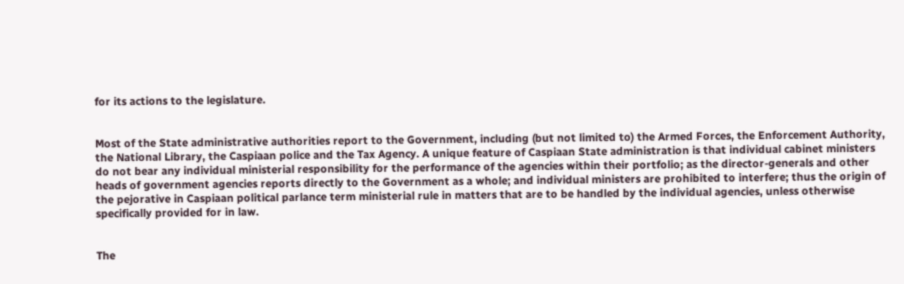for its actions to the legislature.


Most of the State administrative authorities report to the Government, including (but not limited to) the Armed Forces, the Enforcement Authority, the National Library, the Caspiaan police and the Tax Agency. A unique feature of Caspiaan State administration is that individual cabinet ministers do not bear any individual ministerial responsibility for the performance of the agencies within their portfolio; as the director-generals and other heads of government agencies reports directly to the Government as a whole; and individual ministers are prohibited to interfere; thus the origin of the pejorative in Caspiaan political parlance term ministerial rule in matters that are to be handled by the individual agencies, unless otherwise specifically provided for in law.


The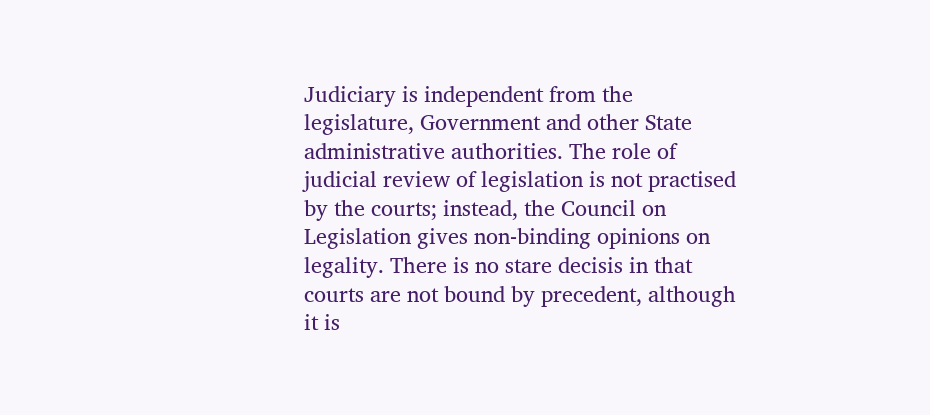Judiciary is independent from the legislature, Government and other State administrative authorities. The role of judicial review of legislation is not practised by the courts; instead, the Council on Legislation gives non-binding opinions on legality. There is no stare decisis in that courts are not bound by precedent, although it is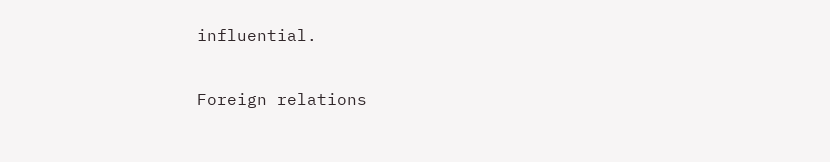influential.

Foreign relations